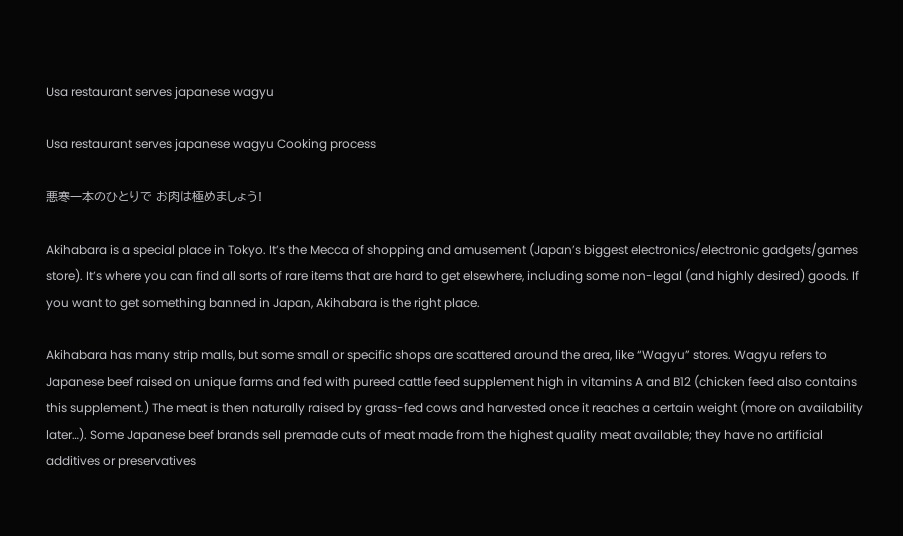Usa restaurant serves japanese wagyu

Usa restaurant serves japanese wagyu Cooking process

悪寒一本のひとりで お肉は極めましょう!

Akihabara is a special place in Tokyo. It’s the Mecca of shopping and amusement (Japan’s biggest electronics/electronic gadgets/games store). It’s where you can find all sorts of rare items that are hard to get elsewhere, including some non-legal (and highly desired) goods. If you want to get something banned in Japan, Akihabara is the right place.

Akihabara has many strip malls, but some small or specific shops are scattered around the area, like “Wagyu” stores. Wagyu refers to Japanese beef raised on unique farms and fed with pureed cattle feed supplement high in vitamins A and B12 (chicken feed also contains this supplement.) The meat is then naturally raised by grass-fed cows and harvested once it reaches a certain weight (more on availability later…). Some Japanese beef brands sell premade cuts of meat made from the highest quality meat available; they have no artificial additives or preservatives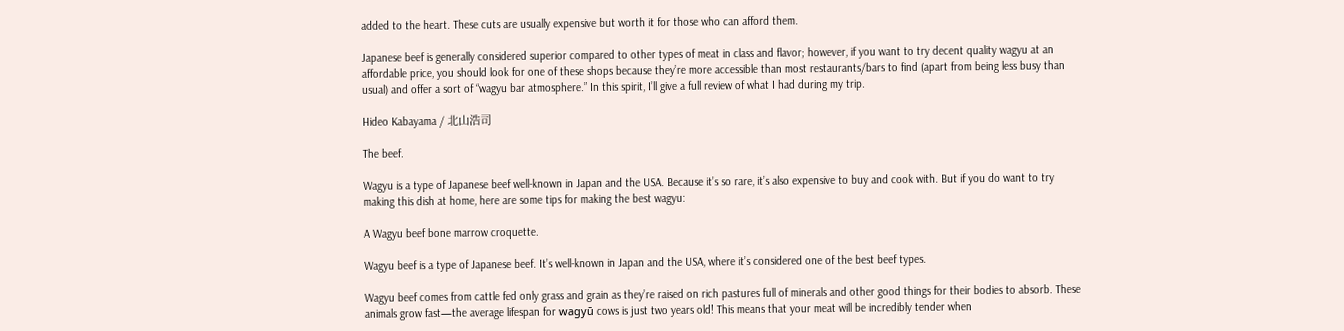added to the heart. These cuts are usually expensive but worth it for those who can afford them.

Japanese beef is generally considered superior compared to other types of meat in class and flavor; however, if you want to try decent quality wagyu at an affordable price, you should look for one of these shops because they’re more accessible than most restaurants/bars to find (apart from being less busy than usual) and offer a sort of “wagyu bar atmosphere.” In this spirit, I’ll give a full review of what I had during my trip.

Hideo Kabayama / 北山浩司

The beef.

Wagyu is a type of Japanese beef well-known in Japan and the USA. Because it’s so rare, it’s also expensive to buy and cook with. But if you do want to try making this dish at home, here are some tips for making the best wagyu:

A Wagyu beef bone marrow croquette.

Wagyu beef is a type of Japanese beef. It’s well-known in Japan and the USA, where it’s considered one of the best beef types.

Wagyu beef comes from cattle fed only grass and grain as they’re raised on rich pastures full of minerals and other good things for their bodies to absorb. These animals grow fast—the average lifespan for wagyū cows is just two years old! This means that your meat will be incredibly tender when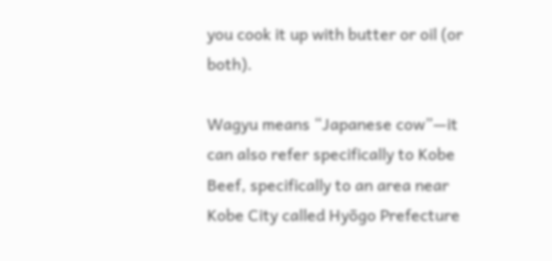you cook it up with butter or oil (or both).

Wagyu means “Japanese cow”—it can also refer specifically to Kobe Beef, specifically to an area near Kobe City called Hyōgo Prefecture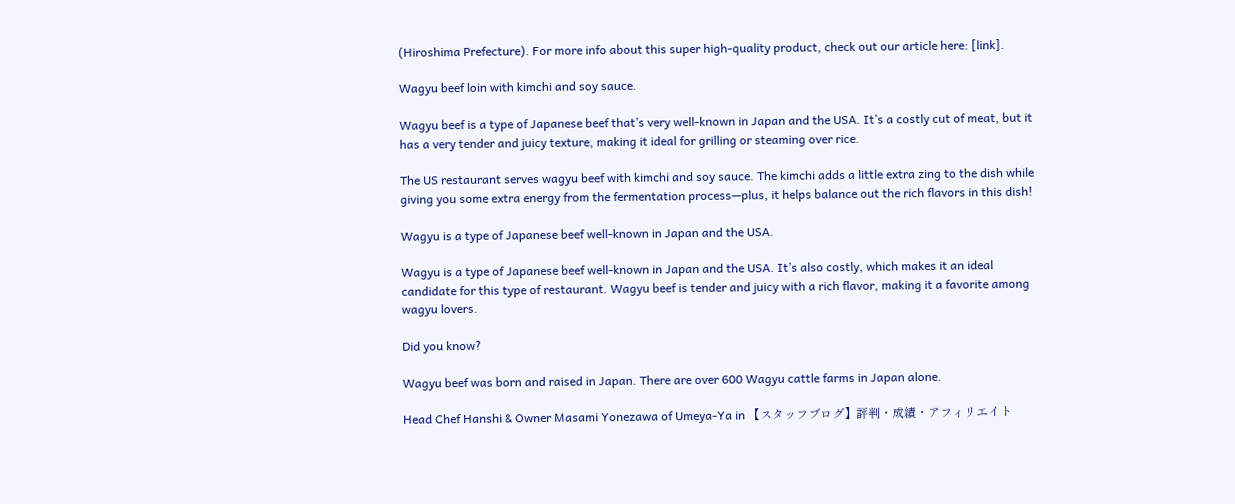(Hiroshima Prefecture). For more info about this super high-quality product, check out our article here: [link].

Wagyu beef loin with kimchi and soy sauce.

Wagyu beef is a type of Japanese beef that’s very well-known in Japan and the USA. It’s a costly cut of meat, but it has a very tender and juicy texture, making it ideal for grilling or steaming over rice.

The US restaurant serves wagyu beef with kimchi and soy sauce. The kimchi adds a little extra zing to the dish while giving you some extra energy from the fermentation process—plus, it helps balance out the rich flavors in this dish!

Wagyu is a type of Japanese beef well-known in Japan and the USA.

Wagyu is a type of Japanese beef well-known in Japan and the USA. It’s also costly, which makes it an ideal candidate for this type of restaurant. Wagyu beef is tender and juicy with a rich flavor, making it a favorite among wagyu lovers.

Did you know?

Wagyu beef was born and raised in Japan. There are over 600 Wagyu cattle farms in Japan alone.

Head Chef Hanshi & Owner Masami Yonezawa of Umeya-Ya in 【スタッフブログ】評判・成績・アフィリエイト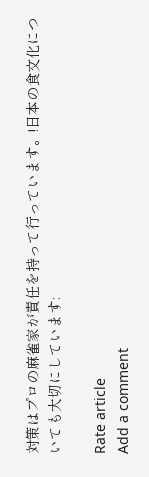対策はプロの麻雀家が責任を持って行っています。!日本の食文化についても大切にしています:

Rate article
Add a comment